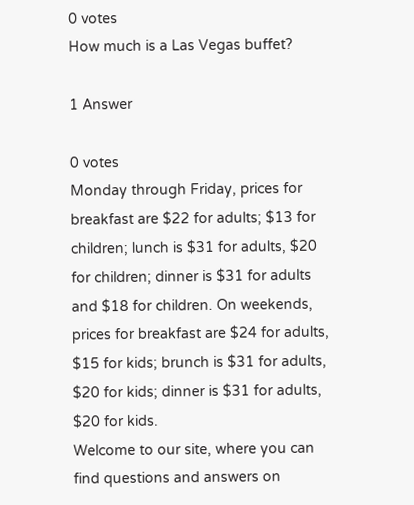0 votes
How much is a Las Vegas buffet?

1 Answer

0 votes
Monday through Friday, prices for breakfast are $22 for adults; $13 for children; lunch is $31 for adults, $20 for children; dinner is $31 for adults and $18 for children. On weekends, prices for breakfast are $24 for adults, $15 for kids; brunch is $31 for adults, $20 for kids; dinner is $31 for adults, $20 for kids.
Welcome to our site, where you can find questions and answers on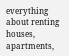everything about renting houses, apartments,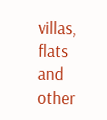villas, flats and other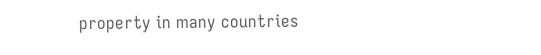property in many countries